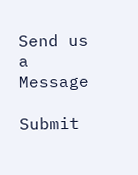Send us a Message

Submit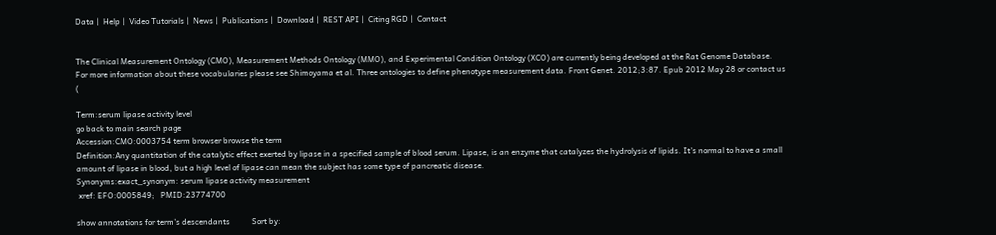Data |  Help |  Video Tutorials |  News |  Publications |  Download |  REST API |  Citing RGD |  Contact


The Clinical Measurement Ontology (CMO), Measurement Methods Ontology (MMO), and Experimental Condition Ontology (XCO) are currently being developed at the Rat Genome Database. For more information about these vocabularies please see Shimoyama et al. Three ontologies to define phenotype measurement data. Front Genet. 2012;3:87. Epub 2012 May 28 or contact us (

Term:serum lipase activity level
go back to main search page
Accession:CMO:0003754 term browser browse the term
Definition:Any quantitation of the catalytic effect exerted by lipase in a specified sample of blood serum. Lipase, is an enzyme that catalyzes the hydrolysis of lipids. It's normal to have a small amount of lipase in blood, but a high level of lipase can mean the subject has some type of pancreatic disease.
Synonyms:exact_synonym: serum lipase activity measurement
 xref: EFO:0005849;   PMID:23774700

show annotations for term's descendants           Sort by: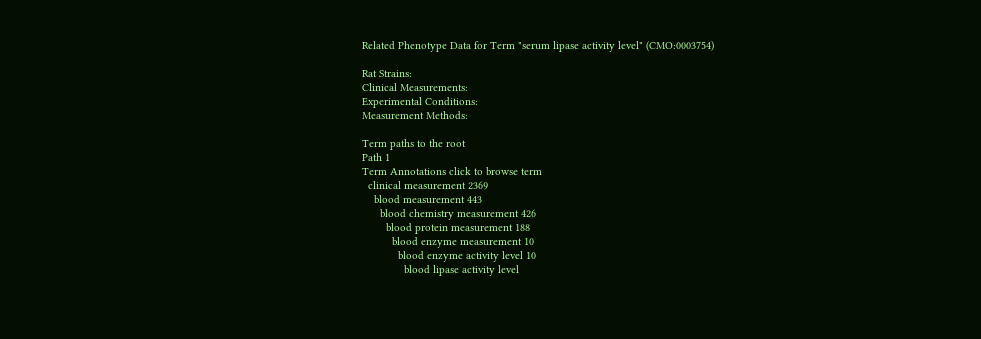Related Phenotype Data for Term "serum lipase activity level" (CMO:0003754)

Rat Strains:
Clinical Measurements:
Experimental Conditions:
Measurement Methods:

Term paths to the root
Path 1
Term Annotations click to browse term
  clinical measurement 2369
    blood measurement 443
      blood chemistry measurement 426
        blood protein measurement 188
          blood enzyme measurement 10
            blood enzyme activity level 10
              blood lipase activity level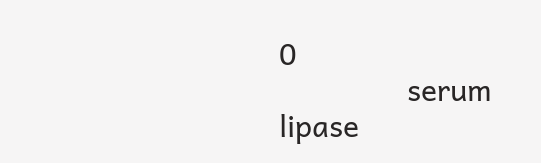0
                serum lipase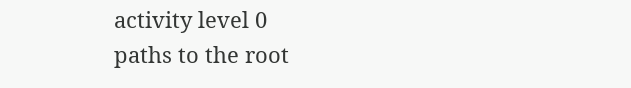activity level 0
paths to the root